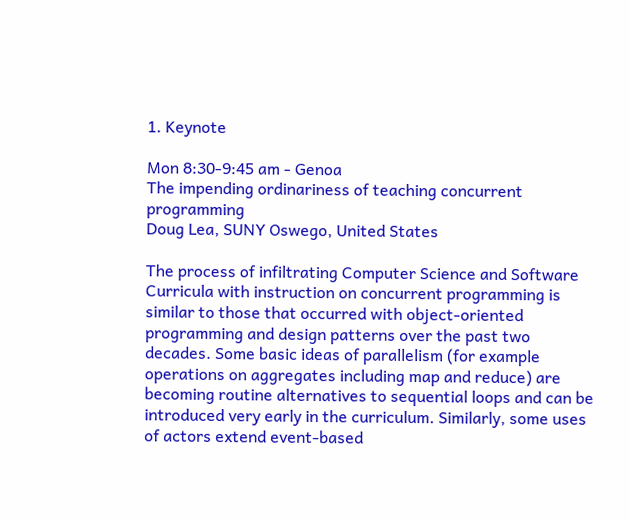1. Keynote

Mon 8:30-9:45 am - Genoa
The impending ordinariness of teaching concurrent programming
Doug Lea, SUNY Oswego, United States

The process of infiltrating Computer Science and Software Curricula with instruction on concurrent programming is similar to those that occurred with object-oriented programming and design patterns over the past two decades. Some basic ideas of parallelism (for example operations on aggregates including map and reduce) are becoming routine alternatives to sequential loops and can be introduced very early in the curriculum. Similarly, some uses of actors extend event-based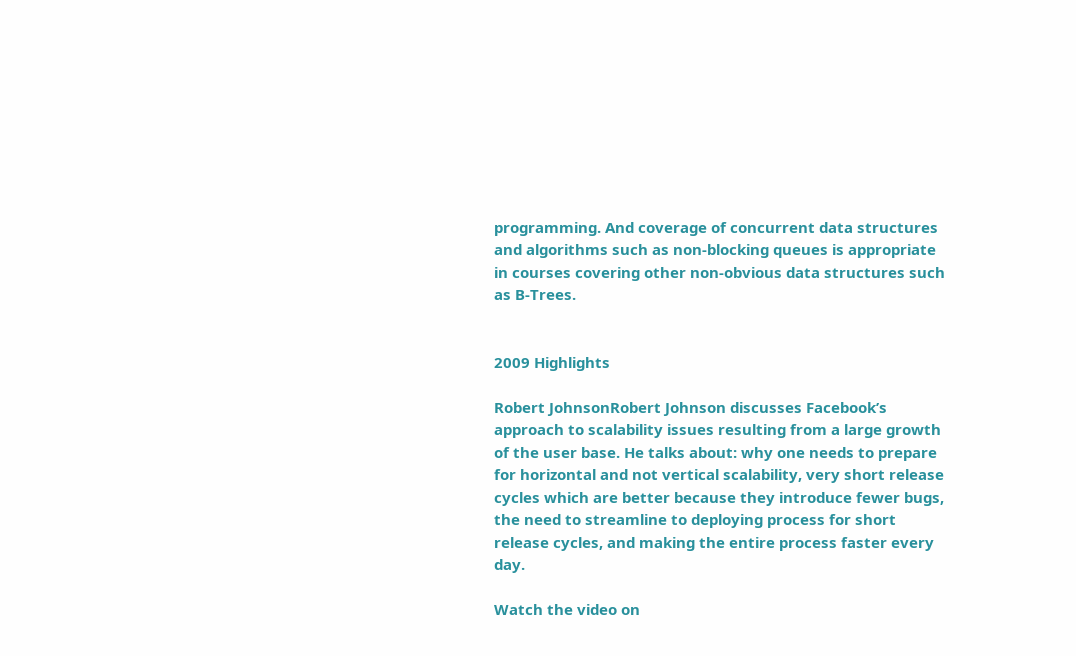programming. And coverage of concurrent data structures and algorithms such as non-blocking queues is appropriate in courses covering other non-obvious data structures such as B-Trees.


2009 Highlights

Robert JohnsonRobert Johnson discusses Facebook’s approach to scalability issues resulting from a large growth of the user base. He talks about: why one needs to prepare for horizontal and not vertical scalability, very short release cycles which are better because they introduce fewer bugs, the need to streamline to deploying process for short release cycles, and making the entire process faster every day.

Watch the video on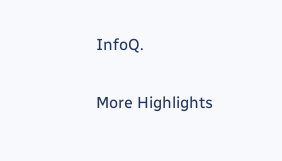InfoQ.

More Highlights